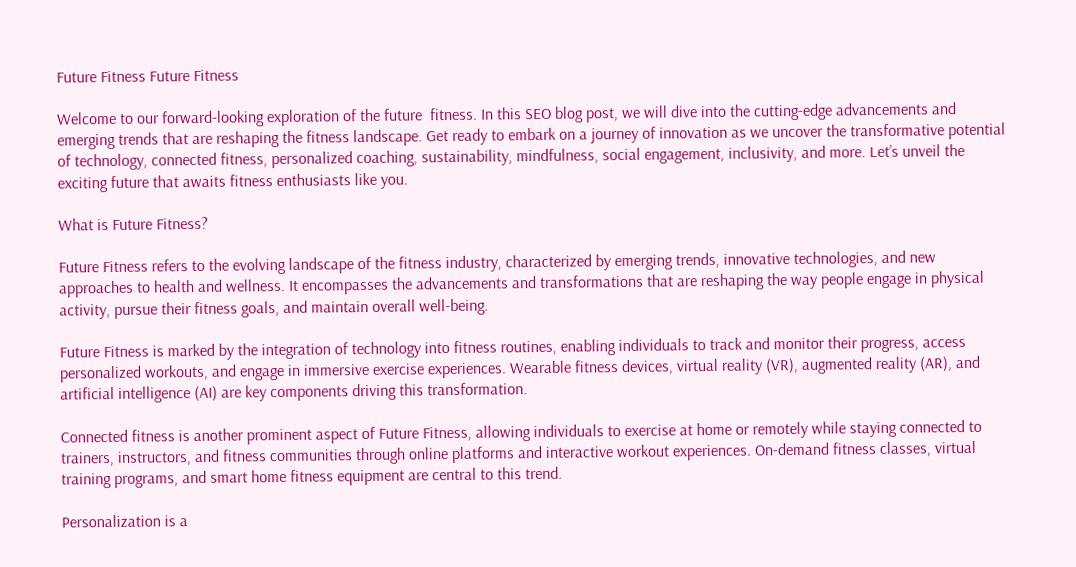Future Fitness Future Fitness

Welcome to our forward-looking exploration of the future  fitness. In this SEO blog post, we will dive into the cutting-edge advancements and emerging trends that are reshaping the fitness landscape. Get ready to embark on a journey of innovation as we uncover the transformative potential of technology, connected fitness, personalized coaching, sustainability, mindfulness, social engagement, inclusivity, and more. Let’s unveil the exciting future that awaits fitness enthusiasts like you.

What is Future Fitness?

Future Fitness refers to the evolving landscape of the fitness industry, characterized by emerging trends, innovative technologies, and new approaches to health and wellness. It encompasses the advancements and transformations that are reshaping the way people engage in physical activity, pursue their fitness goals, and maintain overall well-being.

Future Fitness is marked by the integration of technology into fitness routines, enabling individuals to track and monitor their progress, access personalized workouts, and engage in immersive exercise experiences. Wearable fitness devices, virtual reality (VR), augmented reality (AR), and artificial intelligence (AI) are key components driving this transformation.

Connected fitness is another prominent aspect of Future Fitness, allowing individuals to exercise at home or remotely while staying connected to trainers, instructors, and fitness communities through online platforms and interactive workout experiences. On-demand fitness classes, virtual training programs, and smart home fitness equipment are central to this trend.

Personalization is a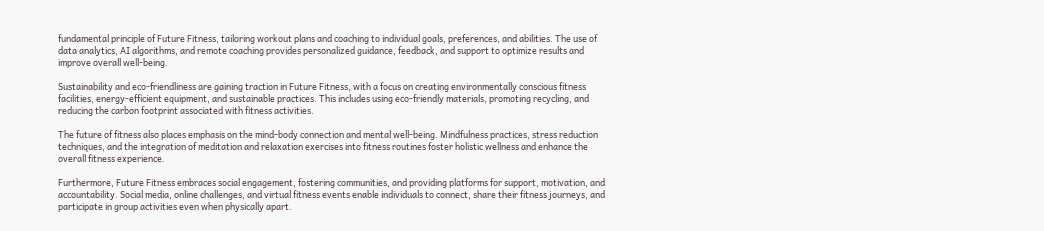fundamental principle of Future Fitness, tailoring workout plans and coaching to individual goals, preferences, and abilities. The use of data analytics, AI algorithms, and remote coaching provides personalized guidance, feedback, and support to optimize results and improve overall well-being.

Sustainability and eco-friendliness are gaining traction in Future Fitness, with a focus on creating environmentally conscious fitness facilities, energy-efficient equipment, and sustainable practices. This includes using eco-friendly materials, promoting recycling, and reducing the carbon footprint associated with fitness activities.

The future of fitness also places emphasis on the mind-body connection and mental well-being. Mindfulness practices, stress reduction techniques, and the integration of meditation and relaxation exercises into fitness routines foster holistic wellness and enhance the overall fitness experience.

Furthermore, Future Fitness embraces social engagement, fostering communities, and providing platforms for support, motivation, and accountability. Social media, online challenges, and virtual fitness events enable individuals to connect, share their fitness journeys, and participate in group activities even when physically apart.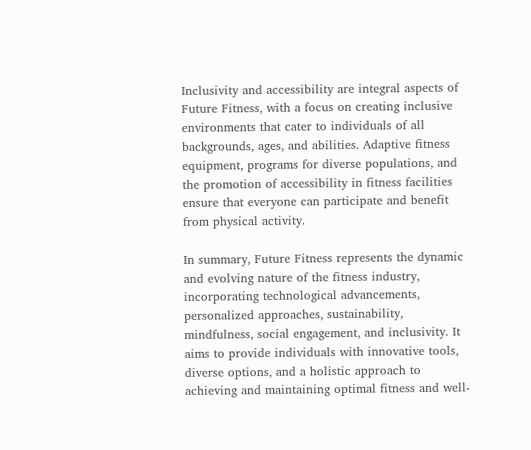Inclusivity and accessibility are integral aspects of Future Fitness, with a focus on creating inclusive environments that cater to individuals of all backgrounds, ages, and abilities. Adaptive fitness equipment, programs for diverse populations, and the promotion of accessibility in fitness facilities ensure that everyone can participate and benefit from physical activity.

In summary, Future Fitness represents the dynamic and evolving nature of the fitness industry, incorporating technological advancements, personalized approaches, sustainability, mindfulness, social engagement, and inclusivity. It aims to provide individuals with innovative tools, diverse options, and a holistic approach to achieving and maintaining optimal fitness and well-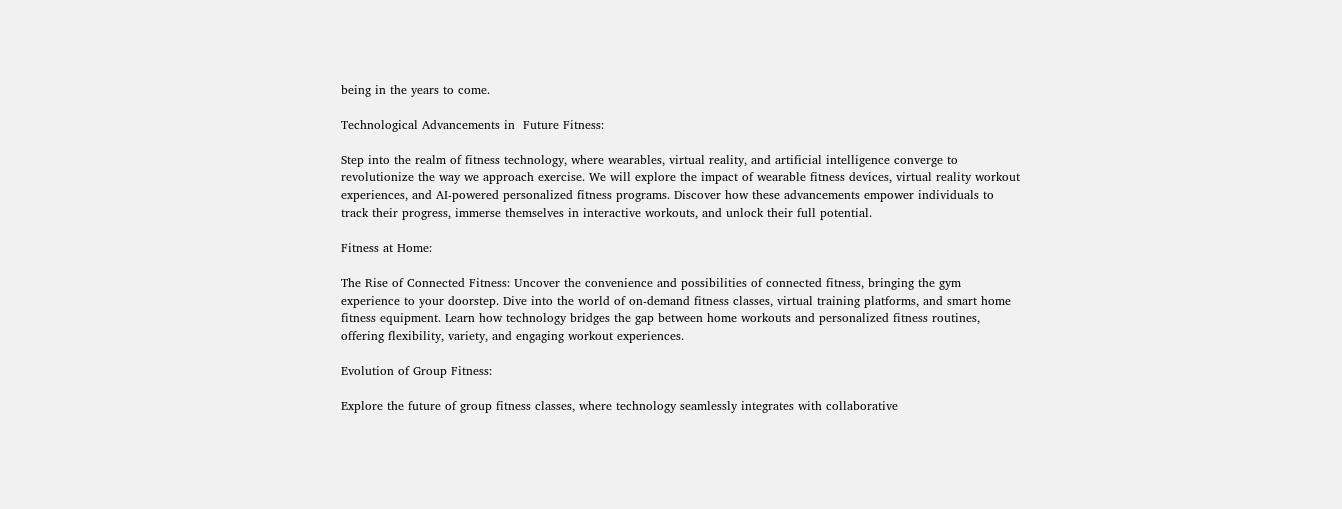being in the years to come.

Technological Advancements in  Future Fitness:

Step into the realm of fitness technology, where wearables, virtual reality, and artificial intelligence converge to revolutionize the way we approach exercise. We will explore the impact of wearable fitness devices, virtual reality workout experiences, and AI-powered personalized fitness programs. Discover how these advancements empower individuals to track their progress, immerse themselves in interactive workouts, and unlock their full potential.

Fitness at Home:

The Rise of Connected Fitness: Uncover the convenience and possibilities of connected fitness, bringing the gym experience to your doorstep. Dive into the world of on-demand fitness classes, virtual training platforms, and smart home fitness equipment. Learn how technology bridges the gap between home workouts and personalized fitness routines, offering flexibility, variety, and engaging workout experiences.

Evolution of Group Fitness:

Explore the future of group fitness classes, where technology seamlessly integrates with collaborative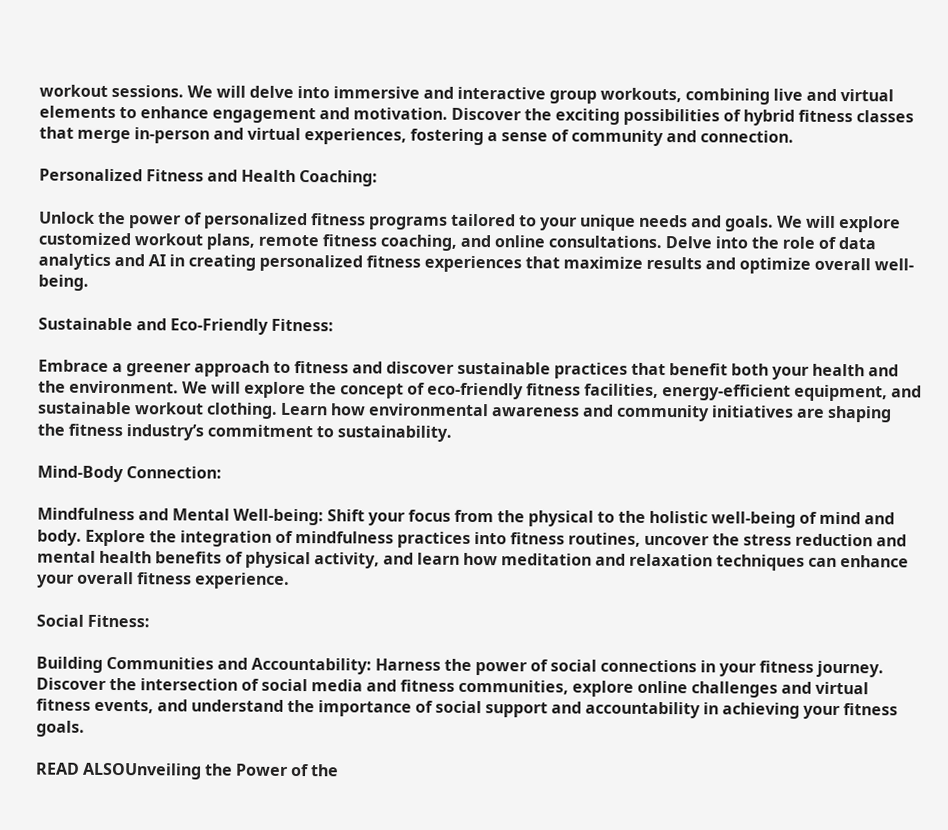workout sessions. We will delve into immersive and interactive group workouts, combining live and virtual elements to enhance engagement and motivation. Discover the exciting possibilities of hybrid fitness classes that merge in-person and virtual experiences, fostering a sense of community and connection.

Personalized Fitness and Health Coaching:

Unlock the power of personalized fitness programs tailored to your unique needs and goals. We will explore customized workout plans, remote fitness coaching, and online consultations. Delve into the role of data analytics and AI in creating personalized fitness experiences that maximize results and optimize overall well-being.

Sustainable and Eco-Friendly Fitness:

Embrace a greener approach to fitness and discover sustainable practices that benefit both your health and the environment. We will explore the concept of eco-friendly fitness facilities, energy-efficient equipment, and sustainable workout clothing. Learn how environmental awareness and community initiatives are shaping the fitness industry’s commitment to sustainability.

Mind-Body Connection:

Mindfulness and Mental Well-being: Shift your focus from the physical to the holistic well-being of mind and body. Explore the integration of mindfulness practices into fitness routines, uncover the stress reduction and mental health benefits of physical activity, and learn how meditation and relaxation techniques can enhance your overall fitness experience.

Social Fitness:

Building Communities and Accountability: Harness the power of social connections in your fitness journey. Discover the intersection of social media and fitness communities, explore online challenges and virtual fitness events, and understand the importance of social support and accountability in achieving your fitness goals.

READ ALSOUnveiling the Power of the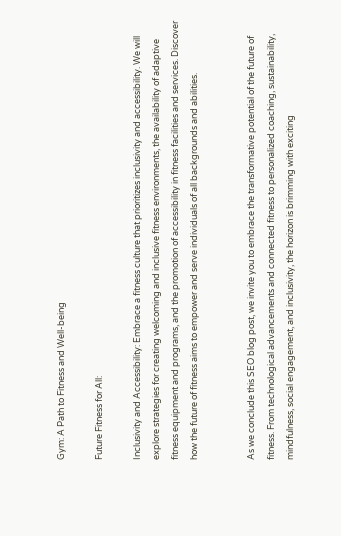Gym: A Path to Fitness and Well-being

Future Fitness for All:

Inclusivity and Accessibility: Embrace a fitness culture that prioritizes inclusivity and accessibility. We will explore strategies for creating welcoming and inclusive fitness environments, the availability of adaptive fitness equipment and programs, and the promotion of accessibility in fitness facilities and services. Discover how the future of fitness aims to empower and serve individuals of all backgrounds and abilities.


As we conclude this SEO blog post, we invite you to embrace the transformative potential of the future of fitness. From technological advancements and connected fitness to personalized coaching, sustainability, mindfulness, social engagement, and inclusivity, the horizon is brimming with exciting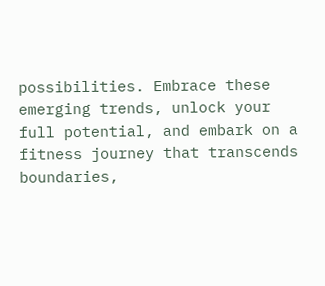possibilities. Embrace these emerging trends, unlock your full potential, and embark on a fitness journey that transcends boundaries,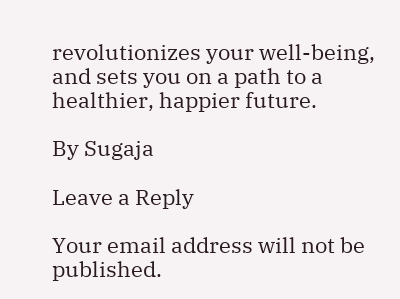revolutionizes your well-being, and sets you on a path to a healthier, happier future.

By Sugaja

Leave a Reply

Your email address will not be published.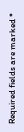Required fields are marked *